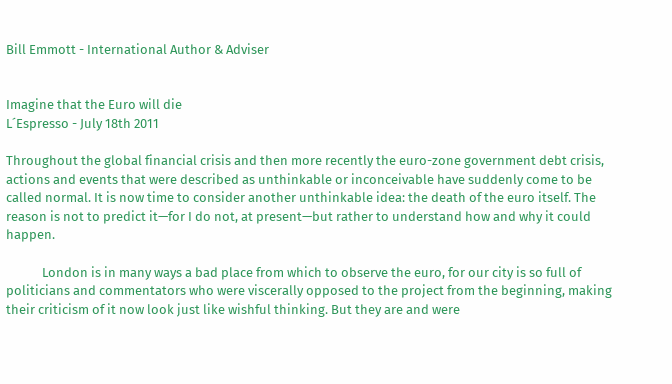Bill Emmott - International Author & Adviser


Imagine that the Euro will die
L´Espresso - July 18th 2011

Throughout the global financial crisis and then more recently the euro-zone government debt crisis, actions and events that were described as unthinkable or inconceivable have suddenly come to be called normal. It is now time to consider another unthinkable idea: the death of the euro itself. The reason is not to predict it—for I do not, at present—but rather to understand how and why it could happen.

            London is in many ways a bad place from which to observe the euro, for our city is so full of politicians and commentators who were viscerally opposed to the project from the beginning, making their criticism of it now look just like wishful thinking. But they are and were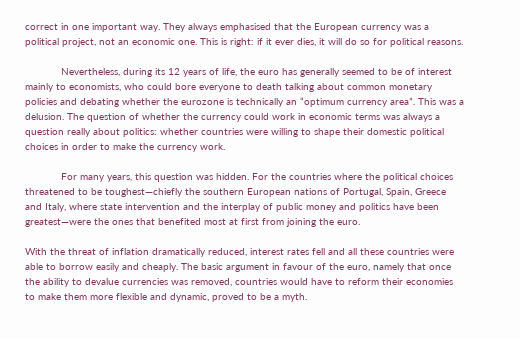correct in one important way. They always emphasised that the European currency was a political project, not an economic one. This is right: if it ever dies, it will do so for political reasons.

            Nevertheless, during its 12 years of life, the euro has generally seemed to be of interest mainly to economists, who could bore everyone to death talking about common monetary policies and debating whether the eurozone is technically an “optimum currency area”. This was a delusion. The question of whether the currency could work in economic terms was always a question really about politics: whether countries were willing to shape their domestic political choices in order to make the currency work.

            For many years, this question was hidden. For the countries where the political choices threatened to be toughest—chiefly the southern European nations of Portugal, Spain, Greece and Italy, where state intervention and the interplay of public money and politics have been greatest—were the ones that benefited most at first from joining the euro.

With the threat of inflation dramatically reduced, interest rates fell and all these countries were able to borrow easily and cheaply. The basic argument in favour of the euro, namely that once the ability to devalue currencies was removed, countries would have to reform their economies to make them more flexible and dynamic, proved to be a myth.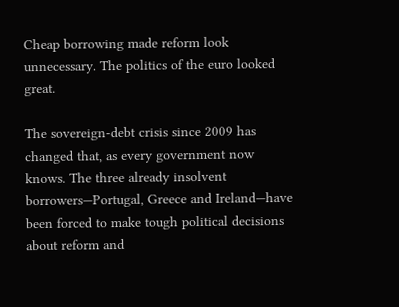Cheap borrowing made reform look unnecessary. The politics of the euro looked great.

The sovereign-debt crisis since 2009 has changed that, as every government now knows. The three already insolvent borrowers—Portugal, Greece and Ireland—have been forced to make tough political decisions about reform and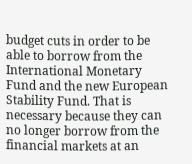budget cuts in order to be able to borrow from the International Monetary Fund and the new European Stability Fund. That is necessary because they can no longer borrow from the financial markets at an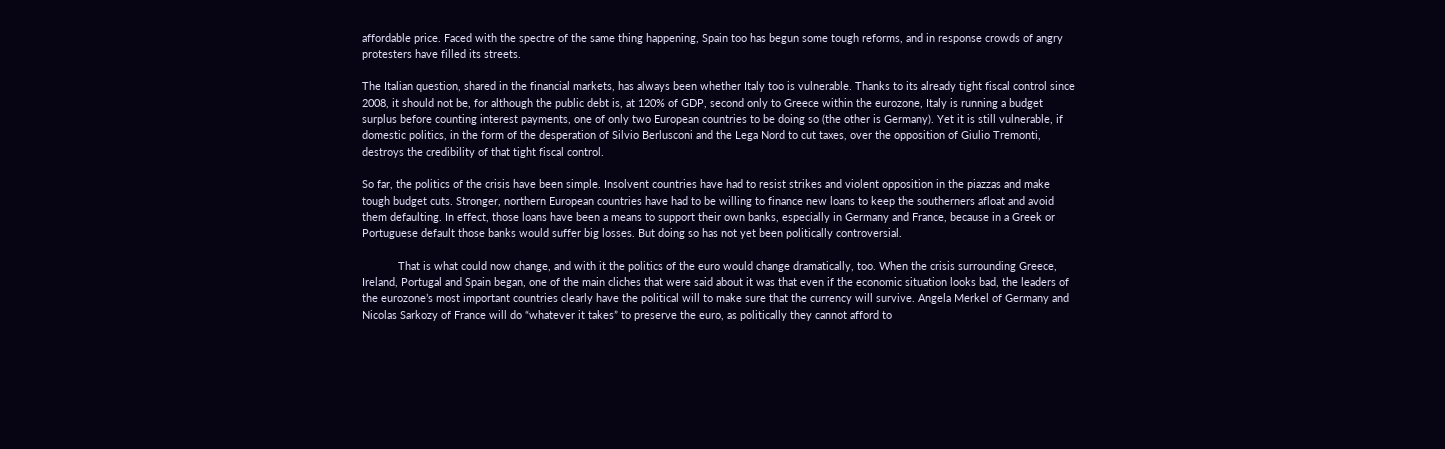affordable price. Faced with the spectre of the same thing happening, Spain too has begun some tough reforms, and in response crowds of angry protesters have filled its streets.

The Italian question, shared in the financial markets, has always been whether Italy too is vulnerable. Thanks to its already tight fiscal control since 2008, it should not be, for although the public debt is, at 120% of GDP, second only to Greece within the eurozone, Italy is running a budget surplus before counting interest payments, one of only two European countries to be doing so (the other is Germany). Yet it is still vulnerable, if domestic politics, in the form of the desperation of Silvio Berlusconi and the Lega Nord to cut taxes, over the opposition of Giulio Tremonti, destroys the credibility of that tight fiscal control.

So far, the politics of the crisis have been simple. Insolvent countries have had to resist strikes and violent opposition in the piazzas and make tough budget cuts. Stronger, northern European countries have had to be willing to finance new loans to keep the southerners afloat and avoid them defaulting. In effect, those loans have been a means to support their own banks, especially in Germany and France, because in a Greek or Portuguese default those banks would suffer big losses. But doing so has not yet been politically controversial.

            That is what could now change, and with it the politics of the euro would change dramatically, too. When the crisis surrounding Greece, Ireland, Portugal and Spain began, one of the main cliches that were said about it was that even if the economic situation looks bad, the leaders of the eurozone’s most important countries clearly have the political will to make sure that the currency will survive. Angela Merkel of Germany and Nicolas Sarkozy of France will do “whatever it takes” to preserve the euro, as politically they cannot afford to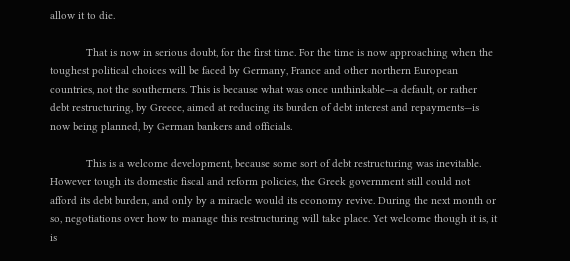allow it to die.

            That is now in serious doubt, for the first time. For the time is now approaching when the toughest political choices will be faced by Germany, France and other northern European countries, not the southerners. This is because what was once unthinkable—a default, or rather debt restructuring, by Greece, aimed at reducing its burden of debt interest and repayments—is now being planned, by German bankers and officials.

            This is a welcome development, because some sort of debt restructuring was inevitable. However tough its domestic fiscal and reform policies, the Greek government still could not afford its debt burden, and only by a miracle would its economy revive. During the next month or so, negotiations over how to manage this restructuring will take place. Yet welcome though it is, it is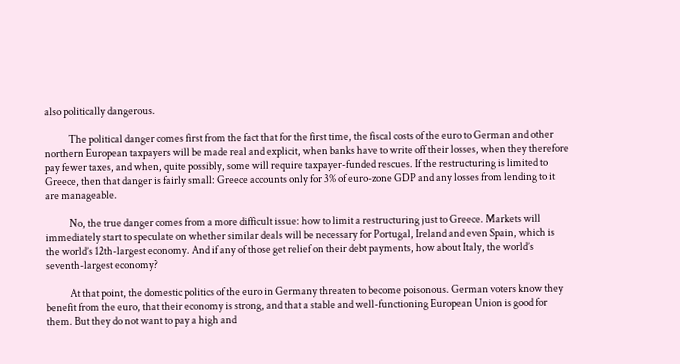also politically dangerous.

            The political danger comes first from the fact that for the first time, the fiscal costs of the euro to German and other northern European taxpayers will be made real and explicit, when banks have to write off their losses, when they therefore pay fewer taxes, and when, quite possibly, some will require taxpayer-funded rescues. If the restructuring is limited to Greece, then that danger is fairly small: Greece accounts only for 3% of euro-zone GDP and any losses from lending to it are manageable.

            No, the true danger comes from a more difficult issue: how to limit a restructuring just to Greece. Markets will immediately start to speculate on whether similar deals will be necessary for Portugal, Ireland and even Spain, which is the world’s 12th-largest economy. And if any of those get relief on their debt payments, how about Italy, the world’s seventh-largest economy?

            At that point, the domestic politics of the euro in Germany threaten to become poisonous. German voters know they benefit from the euro, that their economy is strong, and that a stable and well-functioning European Union is good for them. But they do not want to pay a high and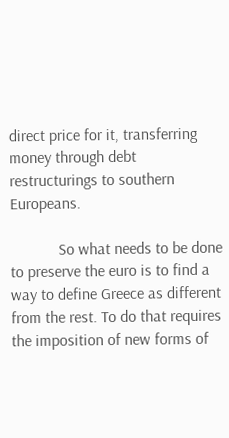direct price for it, transferring money through debt restructurings to southern Europeans.

            So what needs to be done to preserve the euro is to find a way to define Greece as different from the rest. To do that requires the imposition of new forms of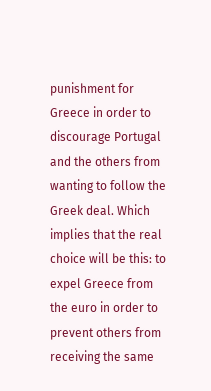punishment for Greece in order to discourage Portugal and the others from wanting to follow the Greek deal. Which implies that the real choice will be this: to expel Greece from the euro in order to prevent others from receiving the same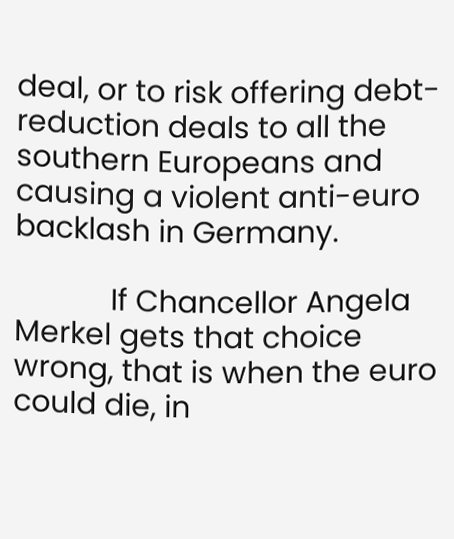deal, or to risk offering debt-reduction deals to all the southern Europeans and causing a violent anti-euro backlash in Germany.

            If Chancellor Angela Merkel gets that choice wrong, that is when the euro could die, in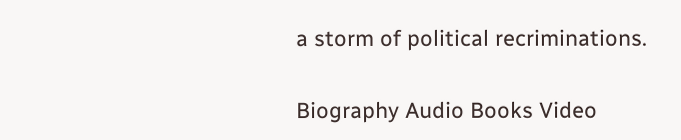a storm of political recriminations.


Biography Audio Books Video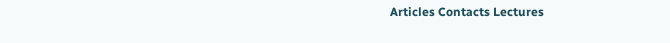Articles Contacts Lectures